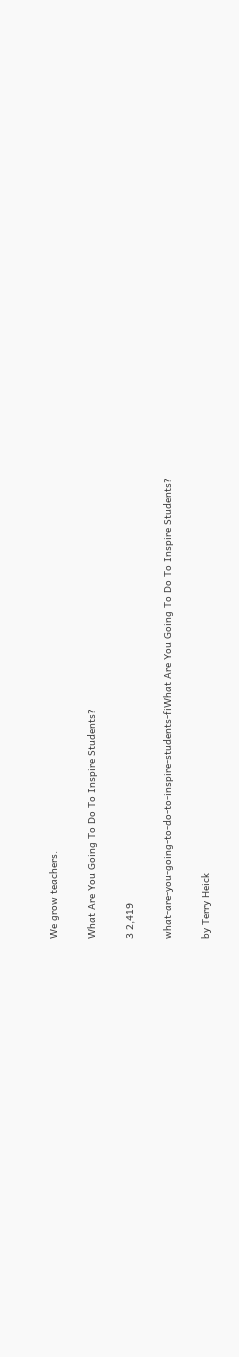We grow teachers.

What Are You Going To Do To Inspire Students?

3 2,419

what-are-you-going-to-do-to-inspire-students-fiWhat Are You Going To Do To Inspire Students?

by Terry Heick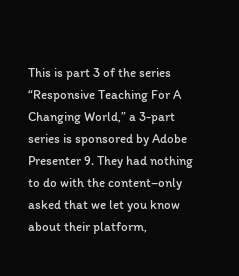This is part 3 of the series “Responsive Teaching For A Changing World,” a 3-part series is sponsored by Adobe Presenter 9. They had nothing to do with the content–only asked that we let you know about their platform,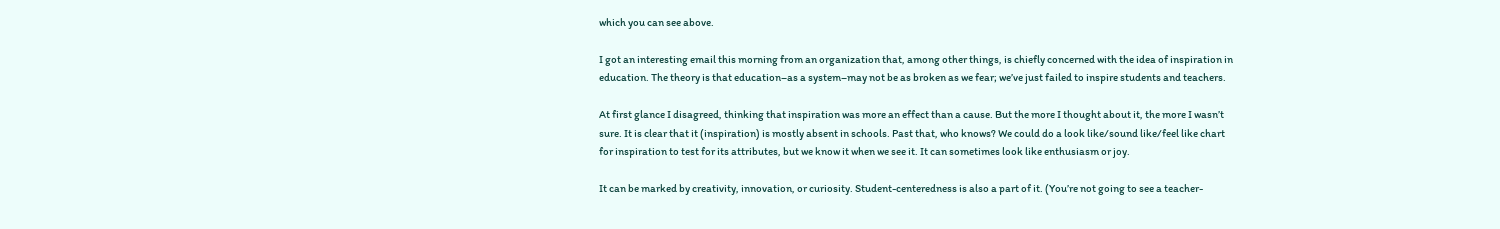which you can see above.

I got an interesting email this morning from an organization that, among other things, is chiefly concerned with the idea of inspiration in education. The theory is that education–as a system–may not be as broken as we fear; we’ve just failed to inspire students and teachers.

At first glance I disagreed, thinking that inspiration was more an effect than a cause. But the more I thought about it, the more I wasn’t sure. It is clear that it (inspiration) is mostly absent in schools. Past that, who knows? We could do a look like/sound like/feel like chart for inspiration to test for its attributes, but we know it when we see it. It can sometimes look like enthusiasm or joy.

It can be marked by creativity, innovation, or curiosity. Student-centeredness is also a part of it. (You’re not going to see a teacher-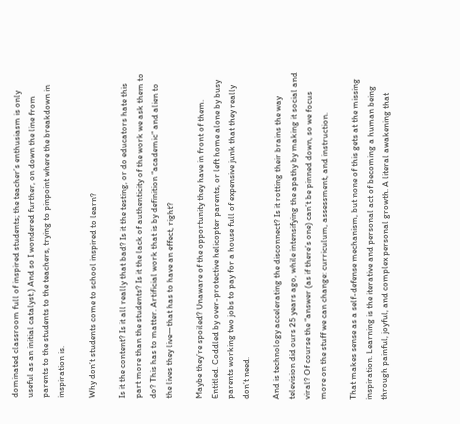dominated classroom full of inspired students; the teacher’s enthusiasm is only useful as an initial catalyst.) And so I wondered further, on down the line from parents to the students to the teachers, trying to pinpoint where the breakdown in inspiration is.

Why don’t students come to school inspired to learn?

Is it the content? Is it all really that bad? Is it the testing, or do educators hate this part more than the students? Is it the lack of authenticity of the work we ask them to do? This has to matter. Artificial work that is by definition “academic” and alien to the lives they live—that has to have an effect, right?

Maybe they’re spoiled? Unaware of the opportunity they have in front of them. Entitled. Coddled by over-protective helicopter parents, or left home alone by busy parents working two jobs to pay for a house full of expensive junk that they really don’t need.

And is technology accelerating the disconnect? Is it rotting their brains the way television did ours 25 years ago, while intensifying the apathy by making it social and viral? Of course the “answer (as if there’s one) can’t be pinned down, so we focus more on the stuff we can change: curriculum, assessment, and instruction.

That makes sense as a self-defense mechanism, but none of this gets at the missing inspiration. Learning is the iterative and personal act of becoming a human being through painful, joyful, and complex personal growth. A literal awakening that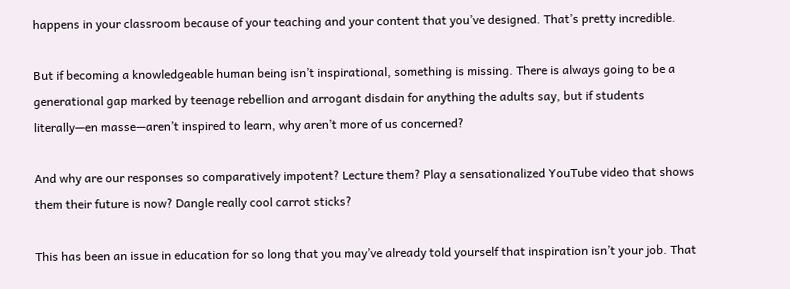happens in your classroom because of your teaching and your content that you’ve designed. That’s pretty incredible.

But if becoming a knowledgeable human being isn’t inspirational, something is missing. There is always going to be a generational gap marked by teenage rebellion and arrogant disdain for anything the adults say, but if students literally—en masse—aren’t inspired to learn, why aren’t more of us concerned?

And why are our responses so comparatively impotent? Lecture them? Play a sensationalized YouTube video that shows them their future is now? Dangle really cool carrot sticks?

This has been an issue in education for so long that you may’ve already told yourself that inspiration isn’t your job. That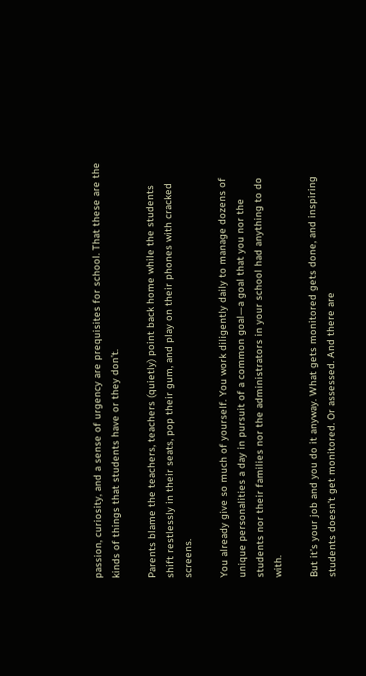passion, curiosity, and a sense of urgency are prequisites for school. That these are the kinds of things that students have or they don’t.

Parents blame the teachers, teachers (quietly) point back home while the students shift restlessly in their seats, pop their gum, and play on their phones with cracked screens.

You already give so much of yourself. You work diligently daily to manage dozens of unique personalities a day in pursuit of a common goal—a goal that you nor the students nor their families nor the administrators in your school had anything to do with.

But it’s your job and you do it anyway. What gets monitored gets done, and inspiring students doesn’t get monitored. Or assessed. And there are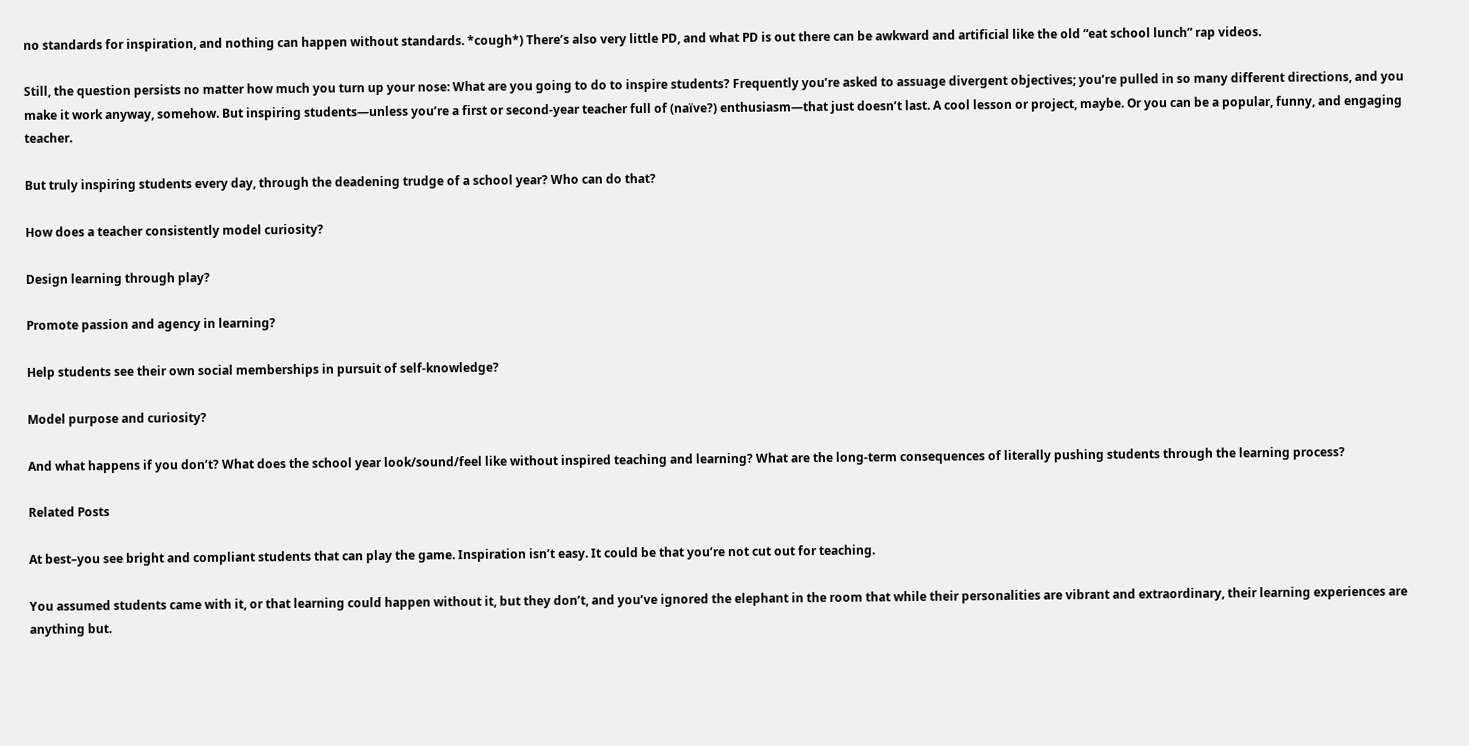no standards for inspiration, and nothing can happen without standards. *cough*) There’s also very little PD, and what PD is out there can be awkward and artificial like the old “eat school lunch” rap videos.

Still, the question persists no matter how much you turn up your nose: What are you going to do to inspire students? Frequently you’re asked to assuage divergent objectives; you’re pulled in so many different directions, and you make it work anyway, somehow. But inspiring students—unless you’re a first or second-year teacher full of (naïve?) enthusiasm—that just doesn’t last. A cool lesson or project, maybe. Or you can be a popular, funny, and engaging teacher.

But truly inspiring students every day, through the deadening trudge of a school year? Who can do that?

How does a teacher consistently model curiosity?

Design learning through play?

Promote passion and agency in learning?

Help students see their own social memberships in pursuit of self-knowledge?

Model purpose and curiosity?

And what happens if you don’t? What does the school year look/sound/feel like without inspired teaching and learning? What are the long-term consequences of literally pushing students through the learning process?

Related Posts

At best–you see bright and compliant students that can play the game. Inspiration isn’t easy. It could be that you’re not cut out for teaching.

You assumed students came with it, or that learning could happen without it, but they don’t, and you’ve ignored the elephant in the room that while their personalities are vibrant and extraordinary, their learning experiences are anything but.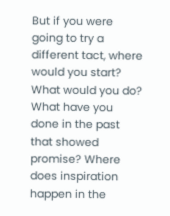But if you were going to try a different tact, where would you start? What would you do? What have you done in the past that showed promise? Where does inspiration happen in the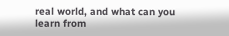real world, and what can you learn from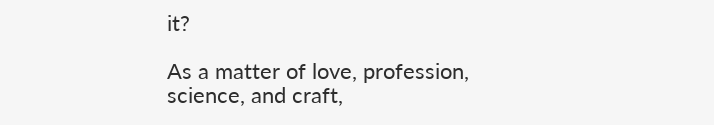it?

As a matter of love, profession, science, and craft,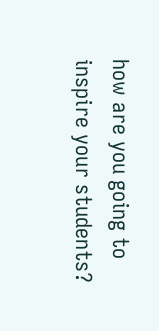how are you going to inspire your students?